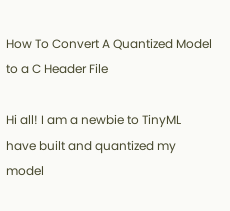How To Convert A Quantized Model to a C Header File

Hi all! I am a newbie to TinyML have built and quantized my model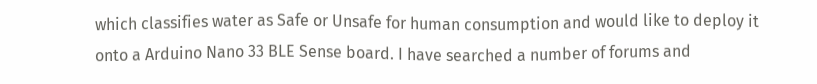which classifies water as Safe or Unsafe for human consumption and would like to deploy it onto a Arduino Nano 33 BLE Sense board. I have searched a number of forums and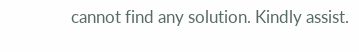cannot find any solution. Kindly assist.